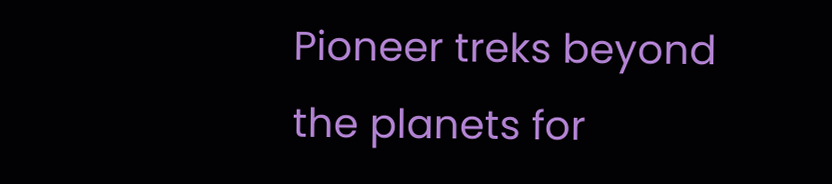Pioneer treks beyond the planets for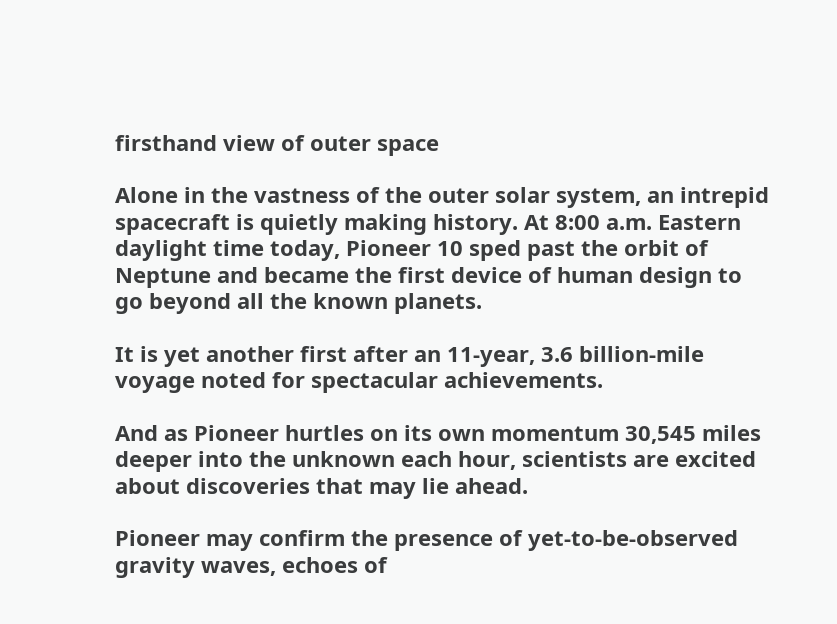firsthand view of outer space

Alone in the vastness of the outer solar system, an intrepid spacecraft is quietly making history. At 8:00 a.m. Eastern daylight time today, Pioneer 10 sped past the orbit of Neptune and became the first device of human design to go beyond all the known planets.

It is yet another first after an 11-year, 3.6 billion-mile voyage noted for spectacular achievements.

And as Pioneer hurtles on its own momentum 30,545 miles deeper into the unknown each hour, scientists are excited about discoveries that may lie ahead.

Pioneer may confirm the presence of yet-to-be-observed gravity waves, echoes of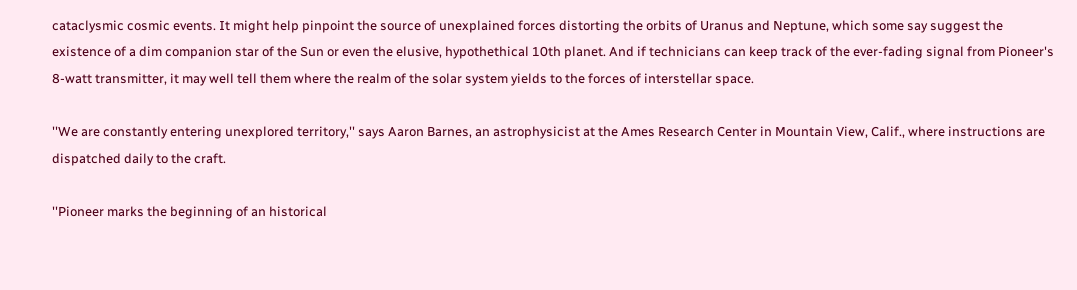cataclysmic cosmic events. It might help pinpoint the source of unexplained forces distorting the orbits of Uranus and Neptune, which some say suggest the existence of a dim companion star of the Sun or even the elusive, hypothethical 10th planet. And if technicians can keep track of the ever-fading signal from Pioneer's 8-watt transmitter, it may well tell them where the realm of the solar system yields to the forces of interstellar space.

''We are constantly entering unexplored territory,'' says Aaron Barnes, an astrophysicist at the Ames Research Center in Mountain View, Calif., where instructions are dispatched daily to the craft.

''Pioneer marks the beginning of an historical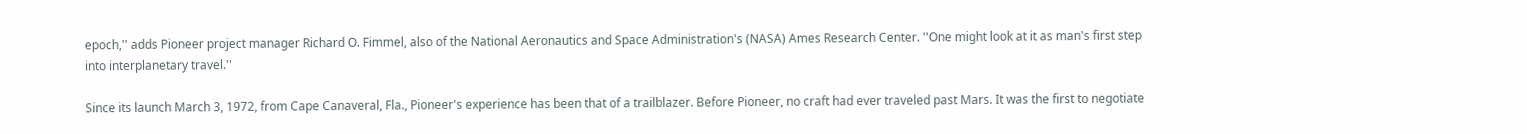epoch,'' adds Pioneer project manager Richard O. Fimmel, also of the National Aeronautics and Space Administration's (NASA) Ames Research Center. ''One might look at it as man's first step into interplanetary travel.''

Since its launch March 3, 1972, from Cape Canaveral, Fla., Pioneer's experience has been that of a trailblazer. Before Pioneer, no craft had ever traveled past Mars. It was the first to negotiate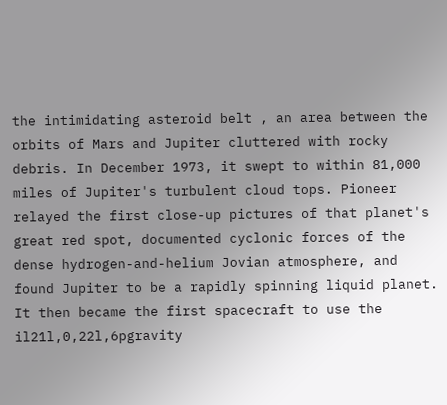the intimidating asteroid belt , an area between the orbits of Mars and Jupiter cluttered with rocky debris. In December 1973, it swept to within 81,000 miles of Jupiter's turbulent cloud tops. Pioneer relayed the first close-up pictures of that planet's great red spot, documented cyclonic forces of the dense hydrogen-and-helium Jovian atmosphere, and found Jupiter to be a rapidly spinning liquid planet. It then became the first spacecraft to use the il21l,0,22l,6pgravity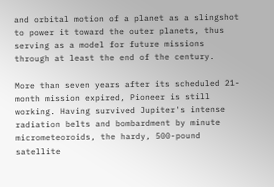and orbital motion of a planet as a slingshot to power it toward the outer planets, thus serving as a model for future missions through at least the end of the century.

More than seven years after its scheduled 21-month mission expired, Pioneer is still working. Having survived Jupiter's intense radiation belts and bombardment by minute micrometeoroids, the hardy, 500-pound satellite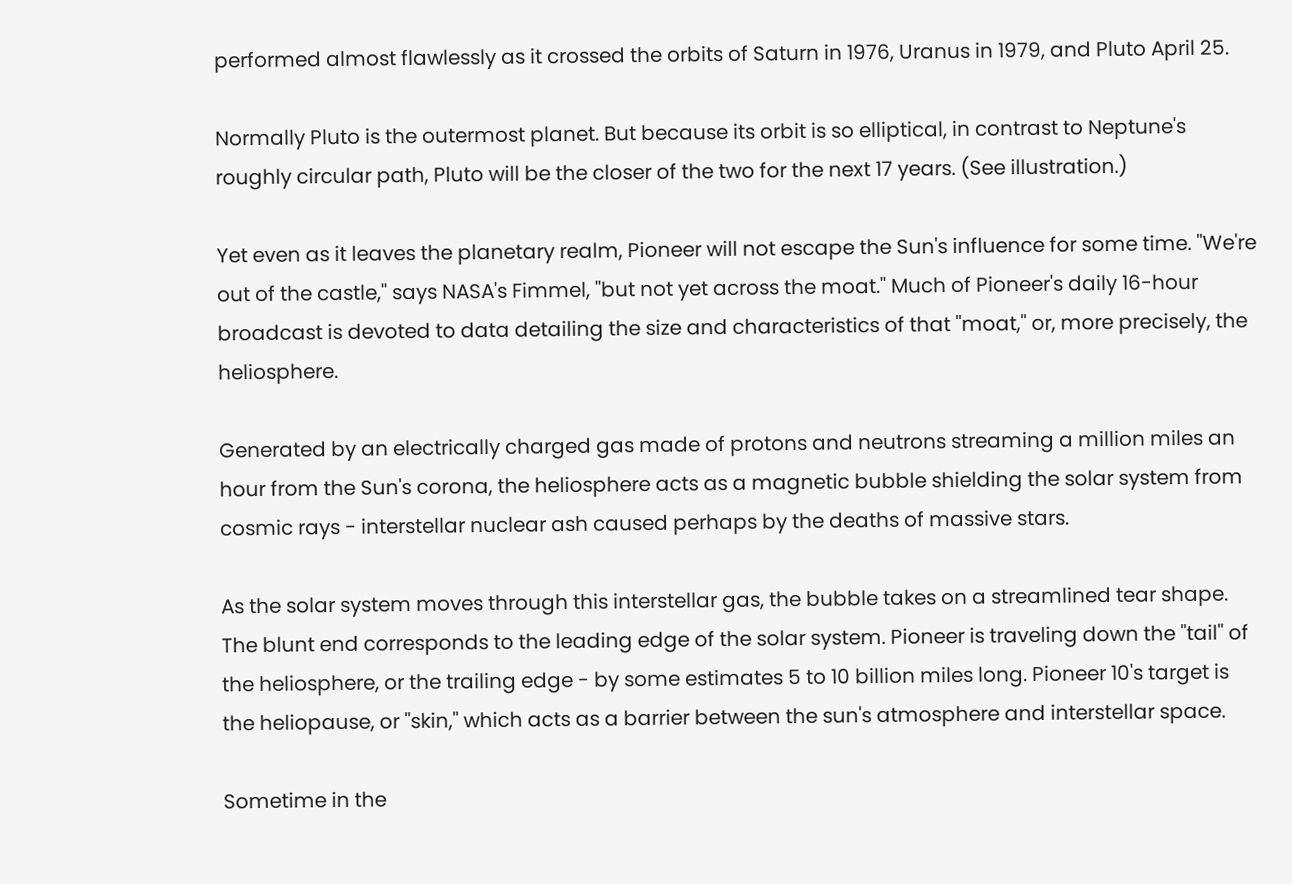performed almost flawlessly as it crossed the orbits of Saturn in 1976, Uranus in 1979, and Pluto April 25.

Normally Pluto is the outermost planet. But because its orbit is so elliptical, in contrast to Neptune's roughly circular path, Pluto will be the closer of the two for the next 17 years. (See illustration.)

Yet even as it leaves the planetary realm, Pioneer will not escape the Sun's influence for some time. ''We're out of the castle,'' says NASA's Fimmel, ''but not yet across the moat.'' Much of Pioneer's daily 16-hour broadcast is devoted to data detailing the size and characteristics of that ''moat,'' or, more precisely, the heliosphere.

Generated by an electrically charged gas made of protons and neutrons streaming a million miles an hour from the Sun's corona, the heliosphere acts as a magnetic bubble shielding the solar system from cosmic rays - interstellar nuclear ash caused perhaps by the deaths of massive stars.

As the solar system moves through this interstellar gas, the bubble takes on a streamlined tear shape. The blunt end corresponds to the leading edge of the solar system. Pioneer is traveling down the ''tail'' of the heliosphere, or the trailing edge - by some estimates 5 to 10 billion miles long. Pioneer 10's target is the heliopause, or ''skin,'' which acts as a barrier between the sun's atmosphere and interstellar space.

Sometime in the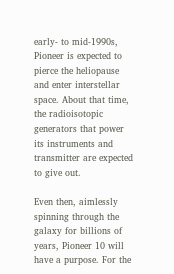early- to mid-1990s, Pioneer is expected to pierce the heliopause and enter interstellar space. About that time, the radioisotopic generators that power its instruments and transmitter are expected to give out.

Even then, aimlessly spinning through the galaxy for billions of years, Pioneer 10 will have a purpose. For the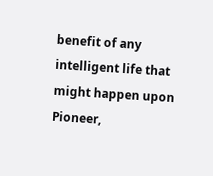benefit of any intelligent life that might happen upon Pioneer,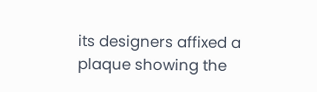its designers affixed a plaque showing the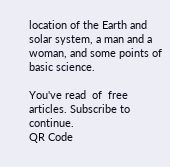location of the Earth and solar system, a man and a woman, and some points of basic science.

You've read  of  free articles. Subscribe to continue.
QR Code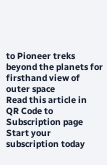to Pioneer treks beyond the planets for firsthand view of outer space
Read this article in
QR Code to Subscription page
Start your subscription today